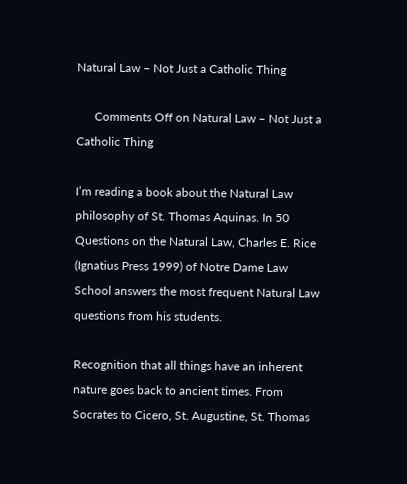Natural Law – Not Just a Catholic Thing

      Comments Off on Natural Law – Not Just a Catholic Thing

I’m reading a book about the Natural Law philosophy of St. Thomas Aquinas. In 50 Questions on the Natural Law, Charles E. Rice (Ignatius Press 1999) of Notre Dame Law School answers the most frequent Natural Law questions from his students.

Recognition that all things have an inherent nature goes back to ancient times. From Socrates to Cicero, St. Augustine, St. Thomas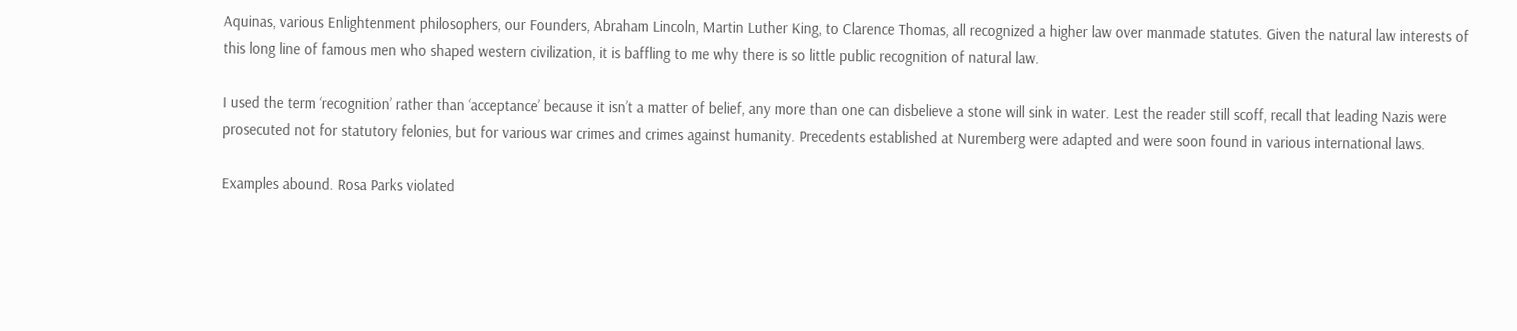Aquinas, various Enlightenment philosophers, our Founders, Abraham Lincoln, Martin Luther King, to Clarence Thomas, all recognized a higher law over manmade statutes. Given the natural law interests of this long line of famous men who shaped western civilization, it is baffling to me why there is so little public recognition of natural law.

I used the term ‘recognition’ rather than ‘acceptance’ because it isn’t a matter of belief, any more than one can disbelieve a stone will sink in water. Lest the reader still scoff, recall that leading Nazis were prosecuted not for statutory felonies, but for various war crimes and crimes against humanity. Precedents established at Nuremberg were adapted and were soon found in various international laws.

Examples abound. Rosa Parks violated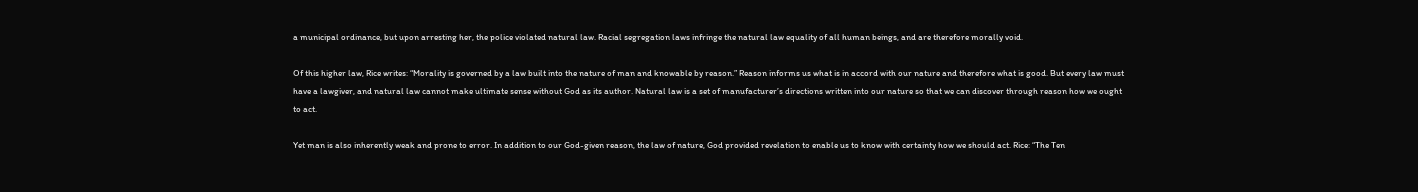a municipal ordinance, but upon arresting her, the police violated natural law. Racial segregation laws infringe the natural law equality of all human beings, and are therefore morally void.

Of this higher law, Rice writes: “Morality is governed by a law built into the nature of man and knowable by reason.” Reason informs us what is in accord with our nature and therefore what is good. But every law must have a lawgiver, and natural law cannot make ultimate sense without God as its author. Natural law is a set of manufacturer’s directions written into our nature so that we can discover through reason how we ought to act.

Yet man is also inherently weak and prone to error. In addition to our God-given reason, the law of nature, God provided revelation to enable us to know with certainty how we should act. Rice: “The Ten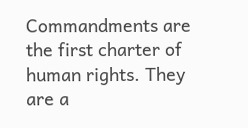Commandments are the first charter of human rights. They are a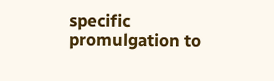specific promulgation to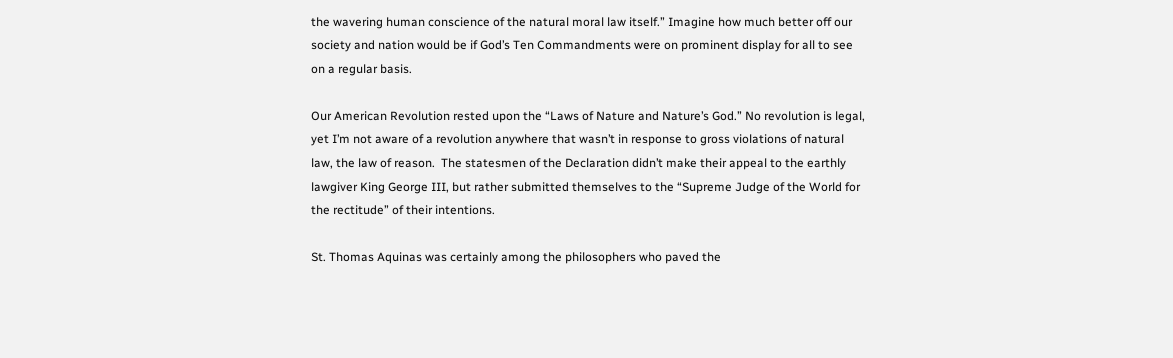the wavering human conscience of the natural moral law itself.” Imagine how much better off our society and nation would be if God’s Ten Commandments were on prominent display for all to see on a regular basis.

Our American Revolution rested upon the “Laws of Nature and Nature’s God.” No revolution is legal, yet I’m not aware of a revolution anywhere that wasn’t in response to gross violations of natural law, the law of reason.  The statesmen of the Declaration didn’t make their appeal to the earthly lawgiver King George III, but rather submitted themselves to the “Supreme Judge of the World for the rectitude” of their intentions.

St. Thomas Aquinas was certainly among the philosophers who paved the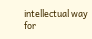intellectual way for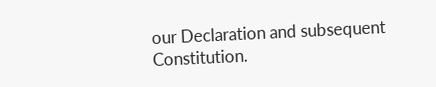our Declaration and subsequent Constitution.